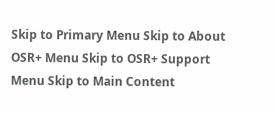Skip to Primary Menu Skip to About OSR+ Menu Skip to OSR+ Support Menu Skip to Main Content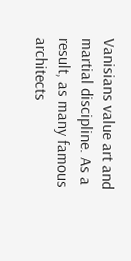Vanisians value art and martial discipline. As a result, as many famous architects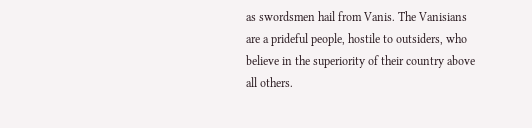as swordsmen hail from Vanis. The Vanisians are a prideful people, hostile to outsiders, who believe in the superiority of their country above all others.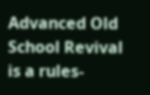Advanced Old School Revival is a rules-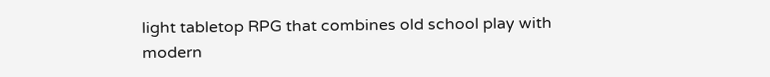light tabletop RPG that combines old school play with modern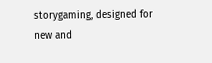storygaming, designed for new and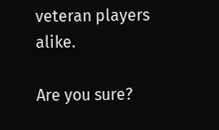veteran players alike.

Are you sure?